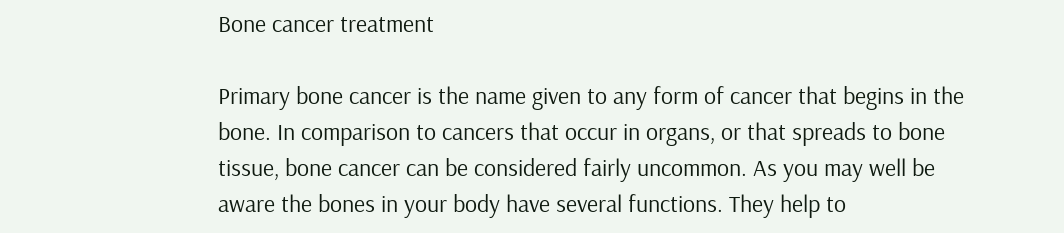Bone cancer treatment

Primary bone cancer is the name given to any form of cancer that begins in the bone. In comparison to cancers that occur in organs, or that spreads to bone tissue, bone cancer can be considered fairly uncommon. As you may well be aware the bones in your body have several functions. They help to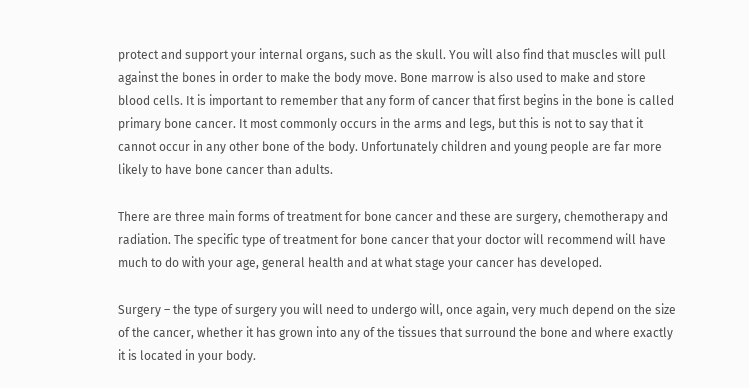protect and support your internal organs, such as the skull. You will also find that muscles will pull against the bones in order to make the body move. Bone marrow is also used to make and store blood cells. It is important to remember that any form of cancer that first begins in the bone is called primary bone cancer. It most commonly occurs in the arms and legs, but this is not to say that it cannot occur in any other bone of the body. Unfortunately children and young people are far more likely to have bone cancer than adults.

There are three main forms of treatment for bone cancer and these are surgery, chemotherapy and radiation. The specific type of treatment for bone cancer that your doctor will recommend will have much to do with your age, general health and at what stage your cancer has developed.

Surgery – the type of surgery you will need to undergo will, once again, very much depend on the size of the cancer, whether it has grown into any of the tissues that surround the bone and where exactly it is located in your body.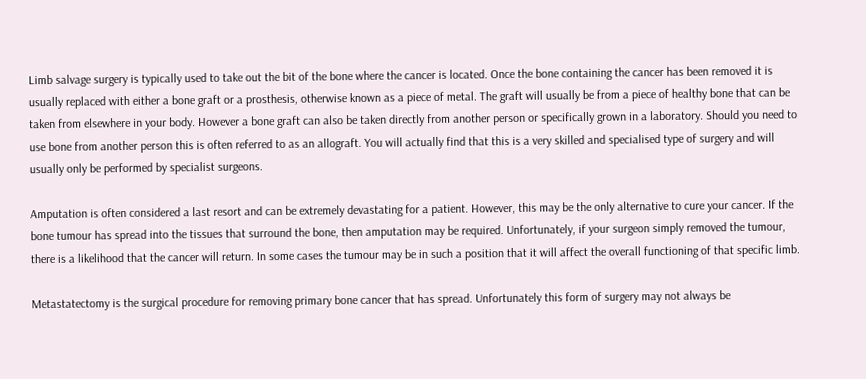Limb salvage surgery is typically used to take out the bit of the bone where the cancer is located. Once the bone containing the cancer has been removed it is usually replaced with either a bone graft or a prosthesis, otherwise known as a piece of metal. The graft will usually be from a piece of healthy bone that can be taken from elsewhere in your body. However a bone graft can also be taken directly from another person or specifically grown in a laboratory. Should you need to use bone from another person this is often referred to as an allograft. You will actually find that this is a very skilled and specialised type of surgery and will usually only be performed by specialist surgeons.

Amputation is often considered a last resort and can be extremely devastating for a patient. However, this may be the only alternative to cure your cancer. If the bone tumour has spread into the tissues that surround the bone, then amputation may be required. Unfortunately, if your surgeon simply removed the tumour, there is a likelihood that the cancer will return. In some cases the tumour may be in such a position that it will affect the overall functioning of that specific limb.

Metastatectomy is the surgical procedure for removing primary bone cancer that has spread. Unfortunately this form of surgery may not always be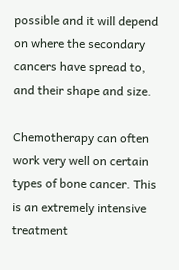possible and it will depend on where the secondary cancers have spread to, and their shape and size.

Chemotherapy can often work very well on certain types of bone cancer. This is an extremely intensive treatment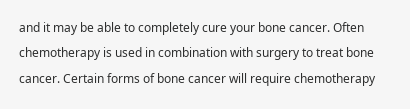and it may be able to completely cure your bone cancer. Often chemotherapy is used in combination with surgery to treat bone cancer. Certain forms of bone cancer will require chemotherapy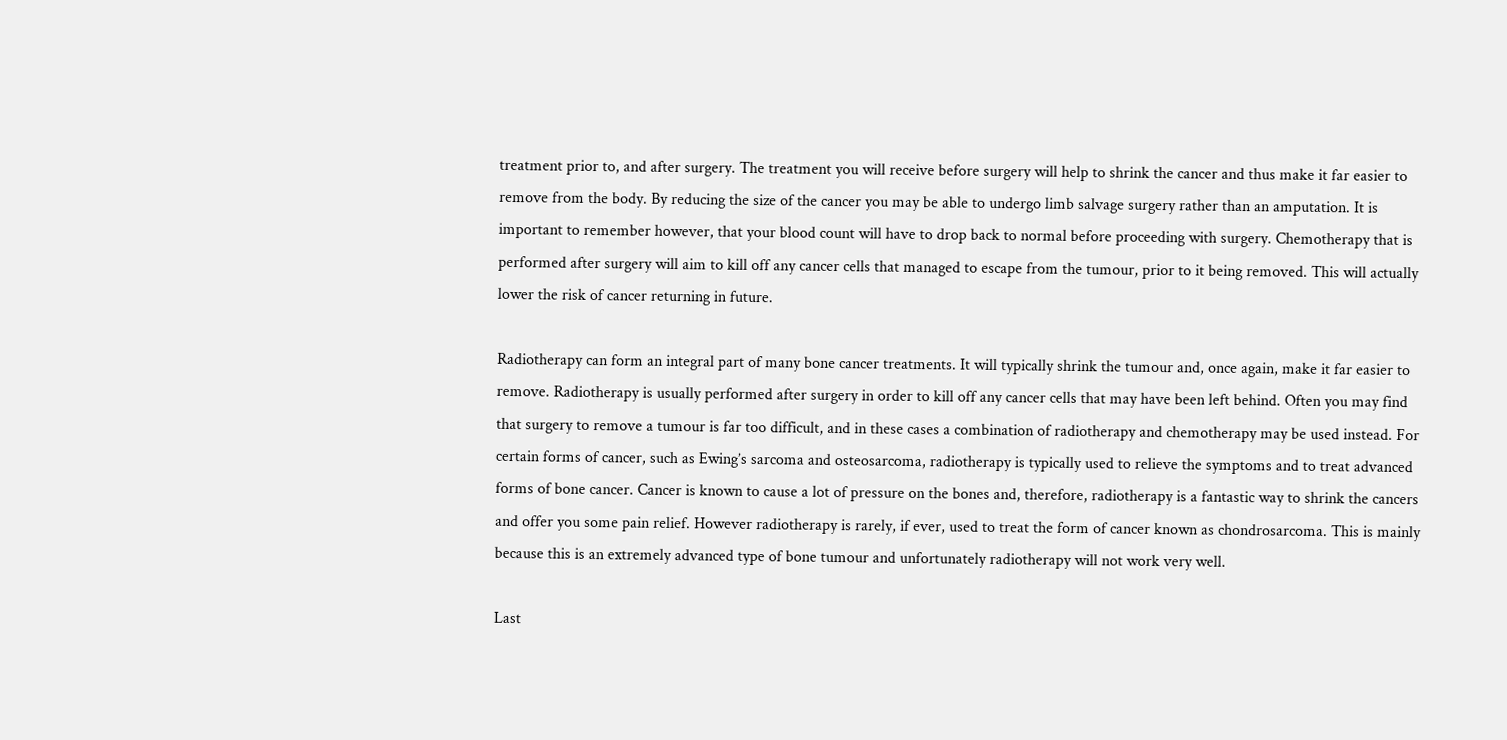treatment prior to, and after surgery. The treatment you will receive before surgery will help to shrink the cancer and thus make it far easier to remove from the body. By reducing the size of the cancer you may be able to undergo limb salvage surgery rather than an amputation. It is important to remember however, that your blood count will have to drop back to normal before proceeding with surgery. Chemotherapy that is performed after surgery will aim to kill off any cancer cells that managed to escape from the tumour, prior to it being removed. This will actually lower the risk of cancer returning in future.

Radiotherapy can form an integral part of many bone cancer treatments. It will typically shrink the tumour and, once again, make it far easier to remove. Radiotherapy is usually performed after surgery in order to kill off any cancer cells that may have been left behind. Often you may find that surgery to remove a tumour is far too difficult, and in these cases a combination of radiotherapy and chemotherapy may be used instead. For certain forms of cancer, such as Ewing’s sarcoma and osteosarcoma, radiotherapy is typically used to relieve the symptoms and to treat advanced forms of bone cancer. Cancer is known to cause a lot of pressure on the bones and, therefore, radiotherapy is a fantastic way to shrink the cancers and offer you some pain relief. However radiotherapy is rarely, if ever, used to treat the form of cancer known as chondrosarcoma. This is mainly because this is an extremely advanced type of bone tumour and unfortunately radiotherapy will not work very well.

Last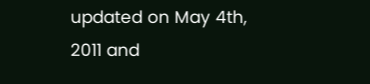updated on May 4th, 2011 and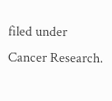filed under Cancer Research.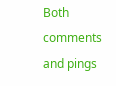Both comments and pings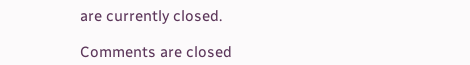are currently closed.

Comments are closed